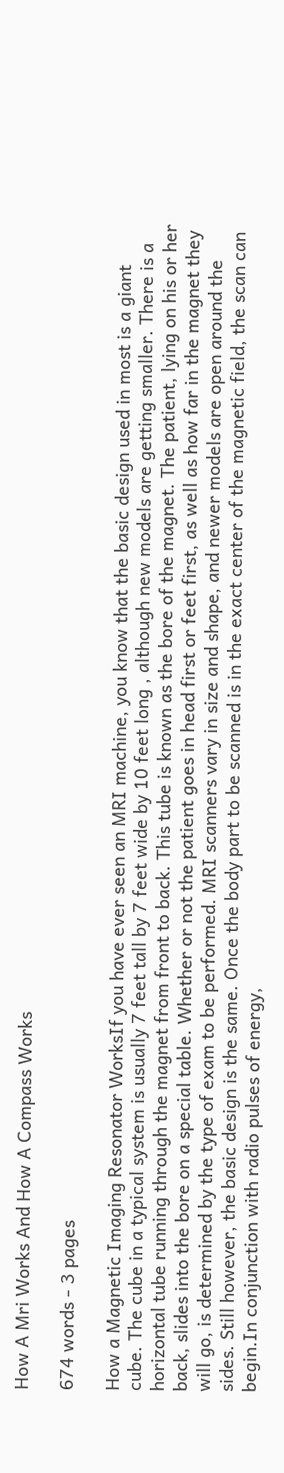How A Mri Works And How A Compass Works

674 words - 3 pages

How a Magnetic Imaging Resonator WorksIf you have ever seen an MRI machine, you know that the basic design used in most is a giant cube. The cube in a typical system is usually 7 feet tall by 7 feet wide by 10 feet long , although new models are getting smaller. There is a horizontal tube running through the magnet from front to back. This tube is known as the bore of the magnet. The patient, lying on his or her back, slides into the bore on a special table. Whether or not the patient goes in head first or feet first, as well as how far in the magnet they will go, is determined by the type of exam to be performed. MRI scanners vary in size and shape, and newer models are open around the sides. Still however, the basic design is the same. Once the body part to be scanned is in the exact center of the magnetic field, the scan can begin.In conjunction with radio pulses of energy,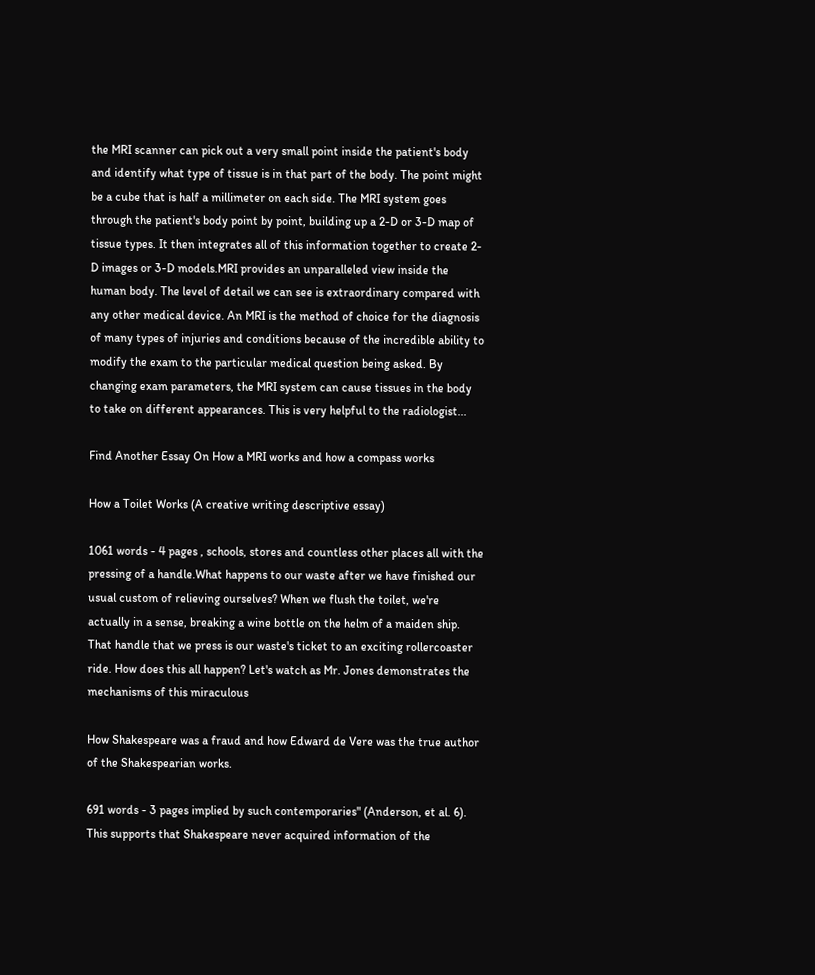the MRI scanner can pick out a very small point inside the patient's body and identify what type of tissue is in that part of the body. The point might be a cube that is half a millimeter on each side. The MRI system goes through the patient's body point by point, building up a 2-D or 3-D map of tissue types. It then integrates all of this information together to create 2-D images or 3-D models.MRI provides an unparalleled view inside the human body. The level of detail we can see is extraordinary compared with any other medical device. An MRI is the method of choice for the diagnosis of many types of injuries and conditions because of the incredible ability to modify the exam to the particular medical question being asked. By changing exam parameters, the MRI system can cause tissues in the body to take on different appearances. This is very helpful to the radiologist...

Find Another Essay On How a MRI works and how a compass works

How a Toilet Works (A creative writing descriptive essay)

1061 words - 4 pages , schools, stores and countless other places all with the pressing of a handle.What happens to our waste after we have finished our usual custom of relieving ourselves? When we flush the toilet, we're actually in a sense, breaking a wine bottle on the helm of a maiden ship. That handle that we press is our waste's ticket to an exciting rollercoaster ride. How does this all happen? Let's watch as Mr. Jones demonstrates the mechanisms of this miraculous

How Shakespeare was a fraud and how Edward de Vere was the true author of the Shakespearian works.

691 words - 3 pages implied by such contemporaries" (Anderson, et al. 6). This supports that Shakespeare never acquired information of the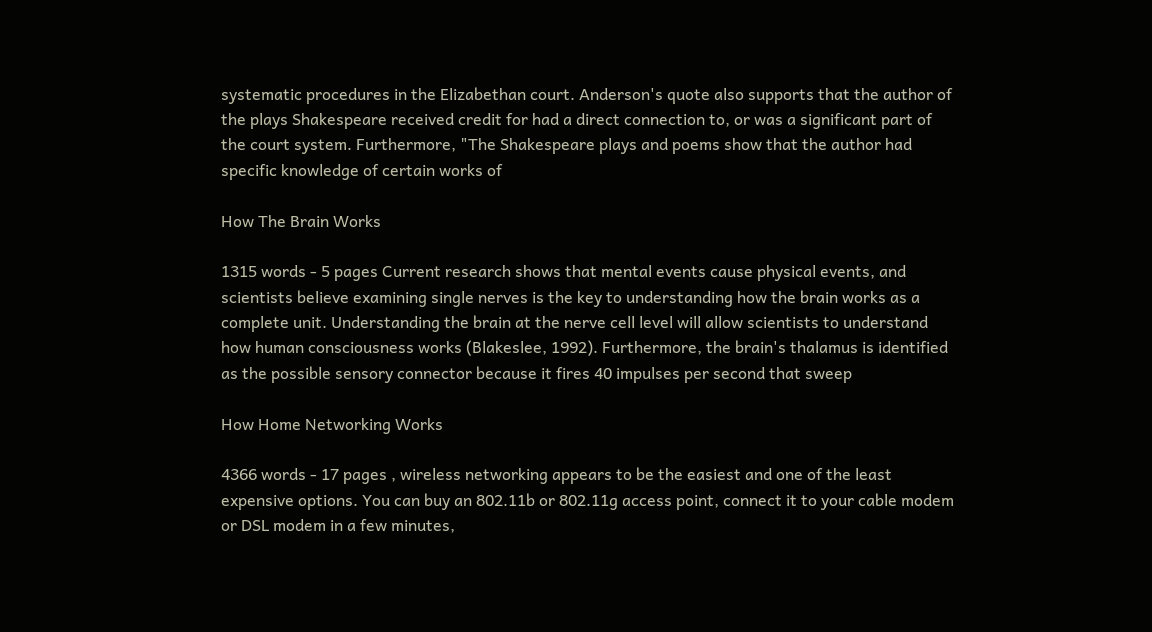systematic procedures in the Elizabethan court. Anderson's quote also supports that the author of the plays Shakespeare received credit for had a direct connection to, or was a significant part of the court system. Furthermore, "The Shakespeare plays and poems show that the author had specific knowledge of certain works of

How The Brain Works

1315 words - 5 pages Current research shows that mental events cause physical events, and scientists believe examining single nerves is the key to understanding how the brain works as a complete unit. Understanding the brain at the nerve cell level will allow scientists to understand how human consciousness works (Blakeslee, 1992). Furthermore, the brain's thalamus is identified as the possible sensory connector because it fires 40 impulses per second that sweep

How Home Networking Works

4366 words - 17 pages , wireless networking appears to be the easiest and one of the least expensive options. You can buy an 802.11b or 802.11g access point, connect it to your cable modem or DSL modem in a few minutes,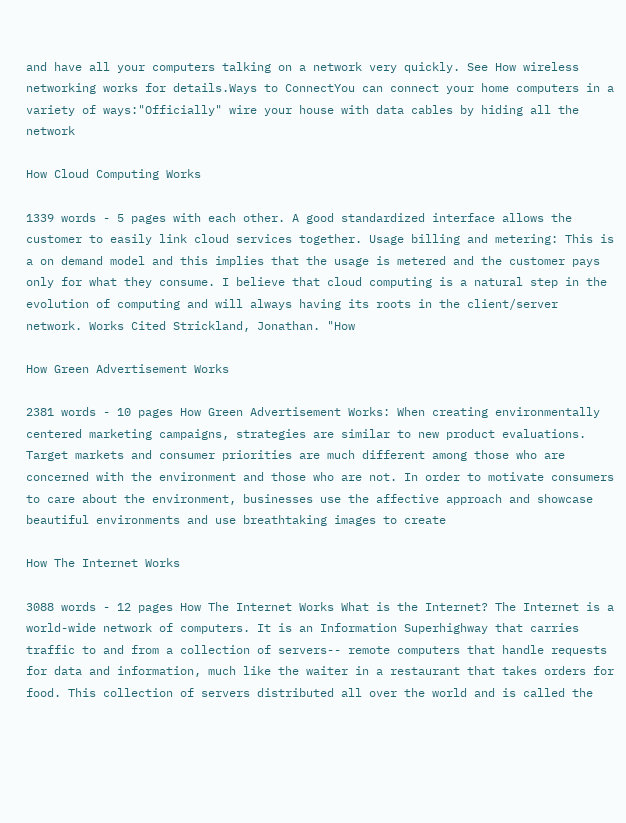and have all your computers talking on a network very quickly. See How wireless networking works for details.Ways to ConnectYou can connect your home computers in a variety of ways:"Officially" wire your house with data cables by hiding all the network

How Cloud Computing Works

1339 words - 5 pages with each other. A good standardized interface allows the customer to easily link cloud services together. Usage billing and metering: This is a on demand model and this implies that the usage is metered and the customer pays only for what they consume. I believe that cloud computing is a natural step in the evolution of computing and will always having its roots in the client/server network. Works Cited Strickland, Jonathan. "How

How Green Advertisement Works

2381 words - 10 pages How Green Advertisement Works: When creating environmentally centered marketing campaigns, strategies are similar to new product evaluations. Target markets and consumer priorities are much different among those who are concerned with the environment and those who are not. In order to motivate consumers to care about the environment, businesses use the affective approach and showcase beautiful environments and use breathtaking images to create

How The Internet Works

3088 words - 12 pages How The Internet Works What is the Internet? The Internet is a world-wide network of computers. It is an Information Superhighway that carries traffic to and from a collection of servers-- remote computers that handle requests for data and information, much like the waiter in a restaurant that takes orders for food. This collection of servers distributed all over the world and is called the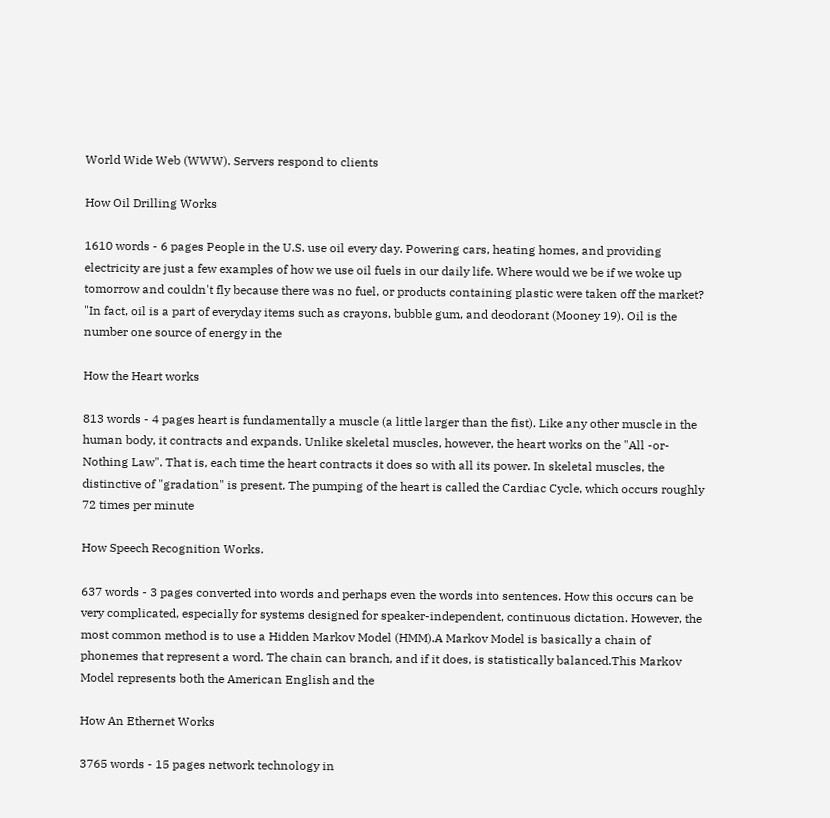World Wide Web (WWW). Servers respond to clients

How Oil Drilling Works

1610 words - 6 pages People in the U.S. use oil every day. Powering cars, heating homes, and providing electricity are just a few examples of how we use oil fuels in our daily life. Where would we be if we woke up tomorrow and couldn't fly because there was no fuel, or products containing plastic were taken off the market? "In fact, oil is a part of everyday items such as crayons, bubble gum, and deodorant (Mooney 19). Oil is the number one source of energy in the

How the Heart works

813 words - 4 pages heart is fundamentally a muscle (a little larger than the fist). Like any other muscle in the human body, it contracts and expands. Unlike skeletal muscles, however, the heart works on the "All -or- Nothing Law". That is, each time the heart contracts it does so with all its power. In skeletal muscles, the distinctive of "gradation" is present. The pumping of the heart is called the Cardiac Cycle, which occurs roughly 72 times per minute

How Speech Recognition Works.

637 words - 3 pages converted into words and perhaps even the words into sentences. How this occurs can be very complicated, especially for systems designed for speaker-independent, continuous dictation. However, the most common method is to use a Hidden Markov Model (HMM).A Markov Model is basically a chain of phonemes that represent a word. The chain can branch, and if it does, is statistically balanced.This Markov Model represents both the American English and the

How An Ethernet Works

3765 words - 15 pages network technology in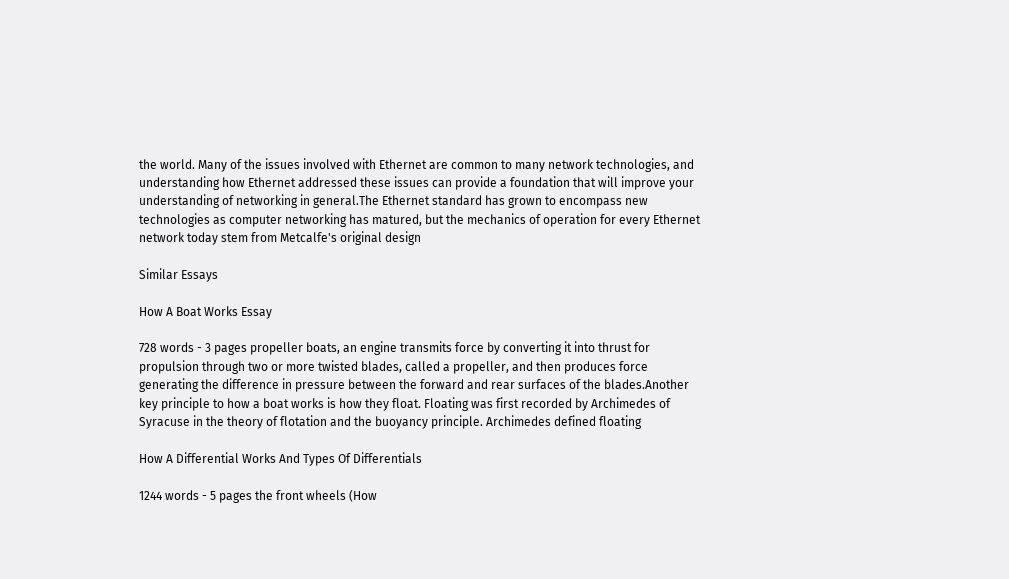the world. Many of the issues involved with Ethernet are common to many network technologies, and understanding how Ethernet addressed these issues can provide a foundation that will improve your understanding of networking in general.The Ethernet standard has grown to encompass new technologies as computer networking has matured, but the mechanics of operation for every Ethernet network today stem from Metcalfe's original design

Similar Essays

How A Boat Works Essay

728 words - 3 pages propeller boats, an engine transmits force by converting it into thrust for propulsion through two or more twisted blades, called a propeller, and then produces force generating the difference in pressure between the forward and rear surfaces of the blades.Another key principle to how a boat works is how they float. Floating was first recorded by Archimedes of Syracuse in the theory of flotation and the buoyancy principle. Archimedes defined floating

How A Differential Works And Types Of Differentials

1244 words - 5 pages the front wheels (How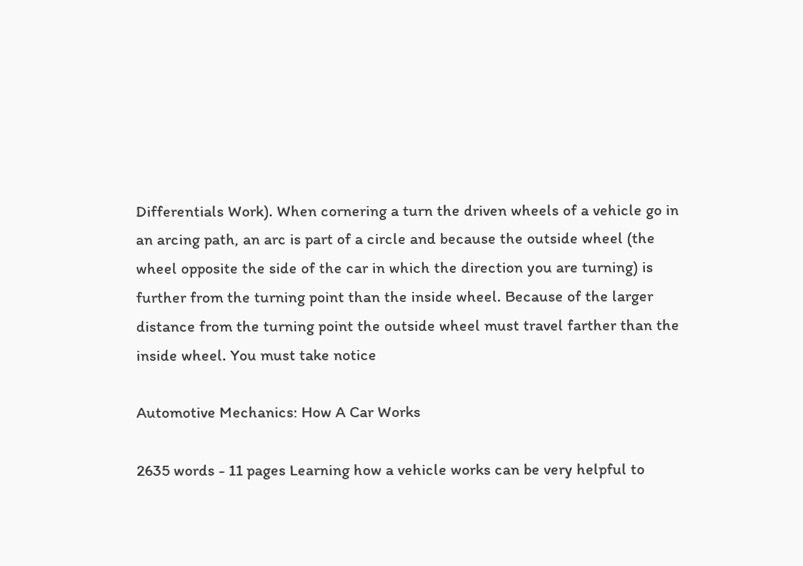Differentials Work). When cornering a turn the driven wheels of a vehicle go in an arcing path, an arc is part of a circle and because the outside wheel (the wheel opposite the side of the car in which the direction you are turning) is further from the turning point than the inside wheel. Because of the larger distance from the turning point the outside wheel must travel farther than the inside wheel. You must take notice

Automotive Mechanics: How A Car Works

2635 words - 11 pages Learning how a vehicle works can be very helpful to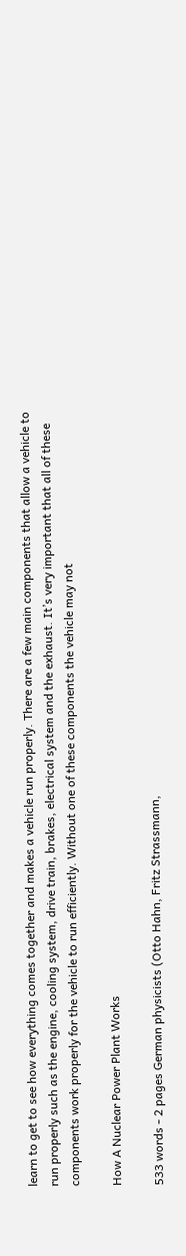learn to get to see how everything comes together and makes a vehicle run properly. There are a few main components that allow a vehicle to run properly such as the engine, cooling system, drive train, brakes, electrical system and the exhaust. It’s very important that all of these components work properly for the vehicle to run efficiently. Without one of these components the vehicle may not

How A Nuclear Power Plant Works

533 words - 2 pages German physicists (Otto Hahn, Fritz Strassmann,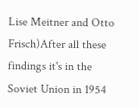Lise Meitner and Otto Frisch)After all these findings it's in the Soviet Union in 1954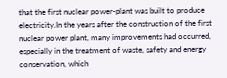that the first nuclear power-plant was built to produce electricity.In the years after the construction of the first nuclear power plant, many improvements had occurred, especially in the treatment of waste, safety and energy conservation, which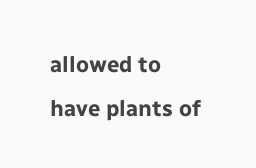allowed to have plants of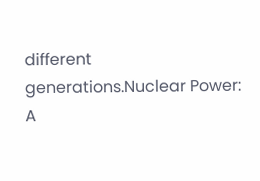different generations.Nuclear Power: A